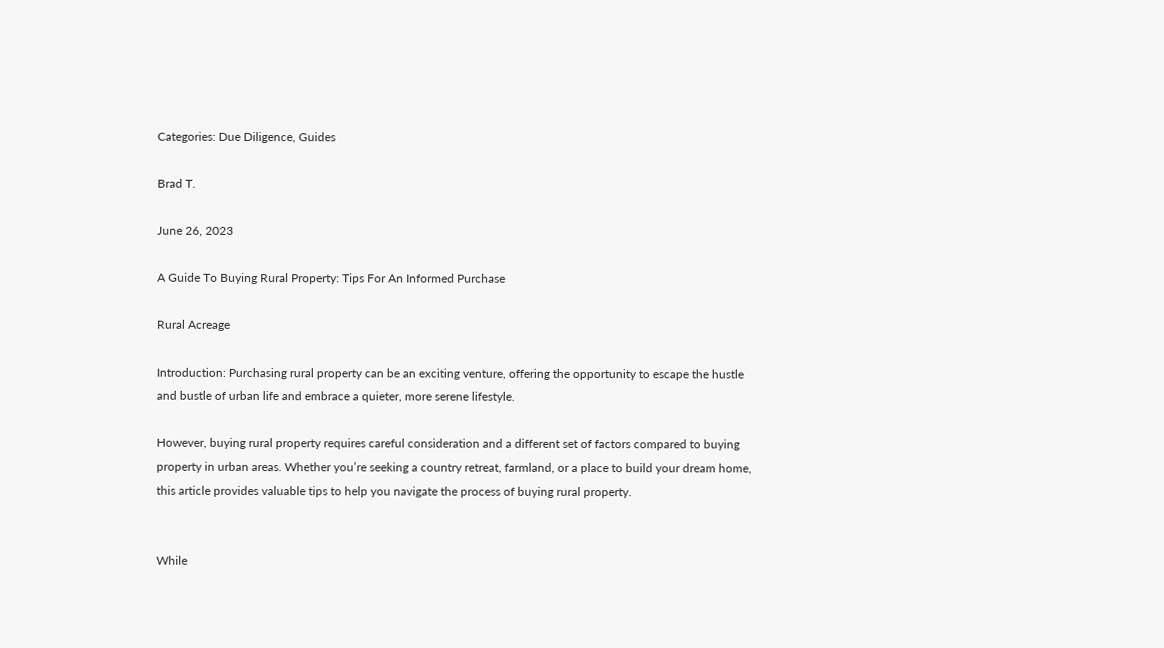Categories: Due Diligence, Guides

Brad T.

June 26, 2023

A Guide To Buying Rural Property: Tips For An Informed Purchase

Rural Acreage

Introduction: Purchasing rural property can be an exciting venture, offering the opportunity to escape the hustle and bustle of urban life and embrace a quieter, more serene lifestyle.

However, buying rural property requires careful consideration and a different set of factors compared to buying property in urban areas. Whether you’re seeking a country retreat, farmland, or a place to build your dream home, this article provides valuable tips to help you navigate the process of buying rural property.


While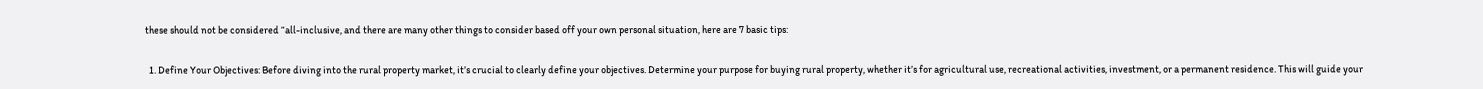these should not be considered “all-inclusive, and there are many other things to consider based off your own personal situation, here are 7 basic tips:

  1. Define Your Objectives: Before diving into the rural property market, it’s crucial to clearly define your objectives. Determine your purpose for buying rural property, whether it’s for agricultural use, recreational activities, investment, or a permanent residence. This will guide your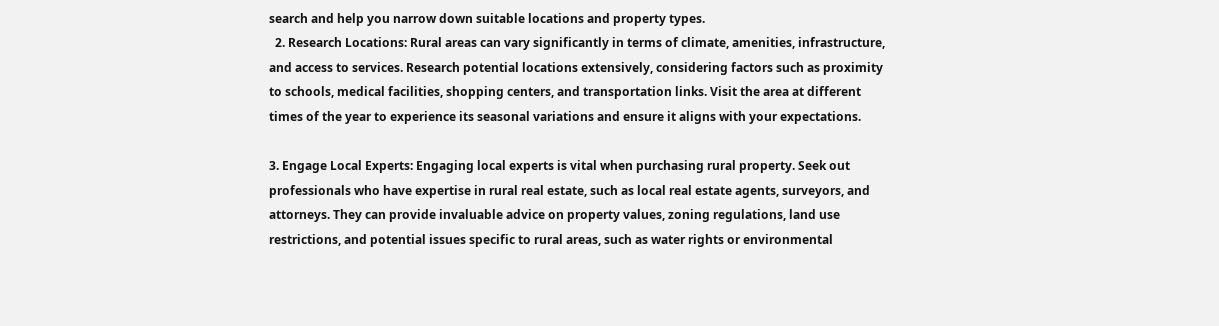search and help you narrow down suitable locations and property types.
  2. Research Locations: Rural areas can vary significantly in terms of climate, amenities, infrastructure, and access to services. Research potential locations extensively, considering factors such as proximity to schools, medical facilities, shopping centers, and transportation links. Visit the area at different times of the year to experience its seasonal variations and ensure it aligns with your expectations.

3. Engage Local Experts: Engaging local experts is vital when purchasing rural property. Seek out professionals who have expertise in rural real estate, such as local real estate agents, surveyors, and attorneys. They can provide invaluable advice on property values, zoning regulations, land use restrictions, and potential issues specific to rural areas, such as water rights or environmental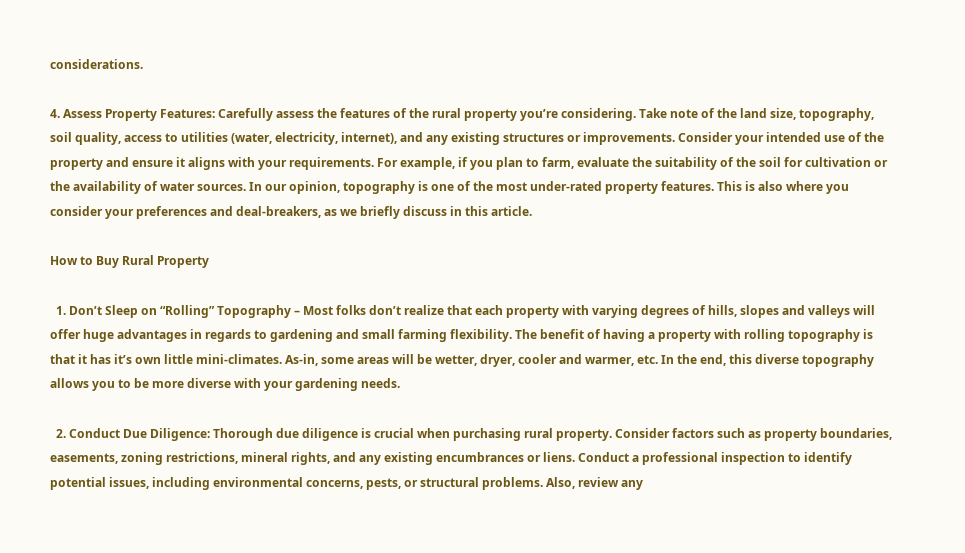considerations.

4. Assess Property Features: Carefully assess the features of the rural property you’re considering. Take note of the land size, topography, soil quality, access to utilities (water, electricity, internet), and any existing structures or improvements. Consider your intended use of the property and ensure it aligns with your requirements. For example, if you plan to farm, evaluate the suitability of the soil for cultivation or the availability of water sources. In our opinion, topography is one of the most under-rated property features. This is also where you consider your preferences and deal-breakers, as we briefly discuss in this article.

How to Buy Rural Property

  1. Don’t Sleep on “Rolling” Topography – Most folks don’t realize that each property with varying degrees of hills, slopes and valleys will offer huge advantages in regards to gardening and small farming flexibility. The benefit of having a property with rolling topography is that it has it’s own little mini-climates. As-in, some areas will be wetter, dryer, cooler and warmer, etc. In the end, this diverse topography allows you to be more diverse with your gardening needs.

  2. Conduct Due Diligence: Thorough due diligence is crucial when purchasing rural property. Consider factors such as property boundaries, easements, zoning restrictions, mineral rights, and any existing encumbrances or liens. Conduct a professional inspection to identify potential issues, including environmental concerns, pests, or structural problems. Also, review any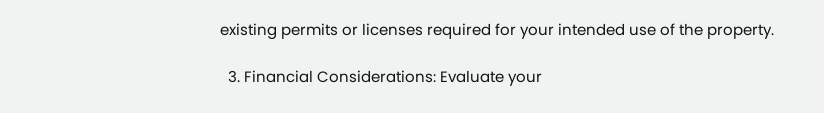existing permits or licenses required for your intended use of the property.

  3. Financial Considerations: Evaluate your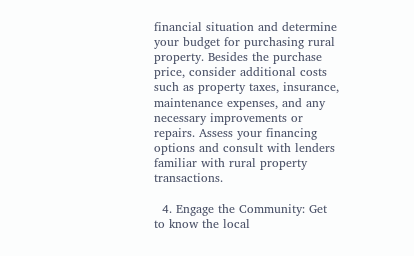financial situation and determine your budget for purchasing rural property. Besides the purchase price, consider additional costs such as property taxes, insurance, maintenance expenses, and any necessary improvements or repairs. Assess your financing options and consult with lenders familiar with rural property transactions.

  4. Engage the Community: Get to know the local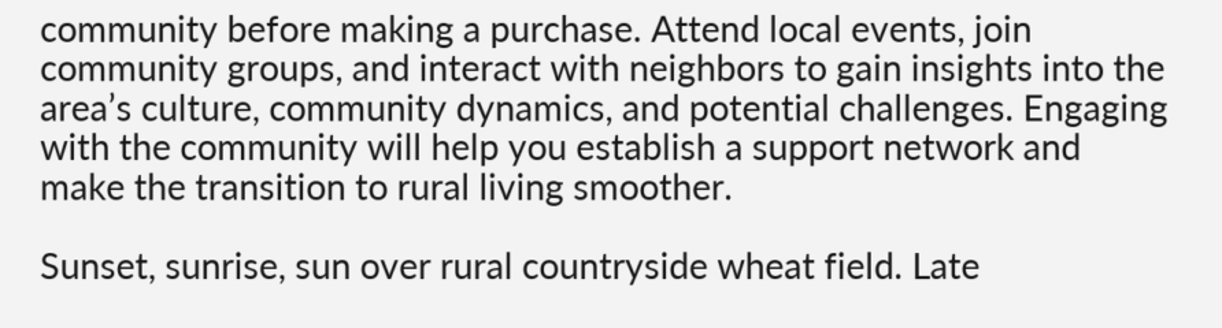community before making a purchase. Attend local events, join community groups, and interact with neighbors to gain insights into the area’s culture, community dynamics, and potential challenges. Engaging with the community will help you establish a support network and make the transition to rural living smoother.

Sunset, sunrise, sun over rural countryside wheat field. Late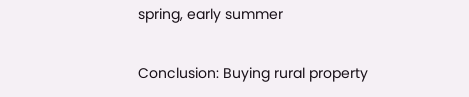spring, early summer

Conclusion: Buying rural property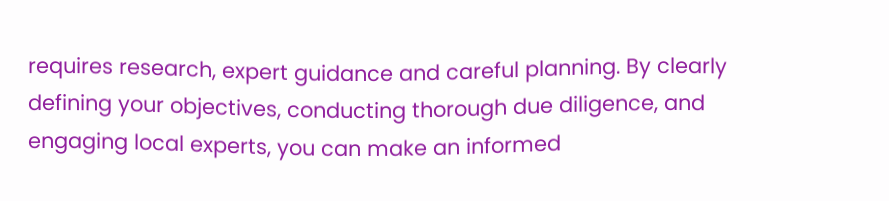requires research, expert guidance and careful planning. By clearly defining your objectives, conducting thorough due diligence, and engaging local experts, you can make an informed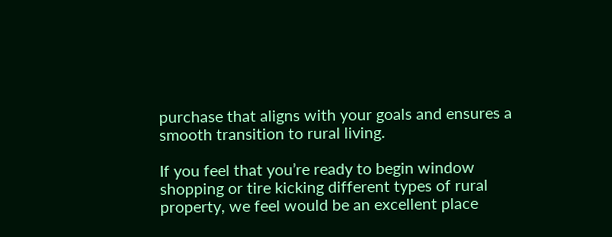purchase that aligns with your goals and ensures a smooth transition to rural living.

If you feel that you’re ready to begin window shopping or tire kicking different types of rural property, we feel would be an excellent place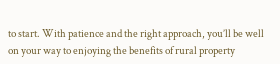to start. With patience and the right approach, you’ll be well on your way to enjoying the benefits of rural property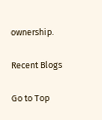ownership.

Recent Blogs

Go to Top